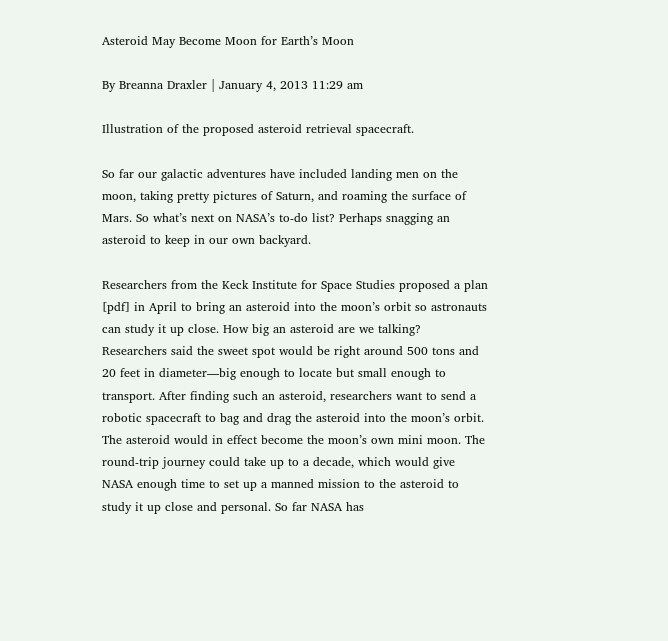Asteroid May Become Moon for Earth’s Moon

By Breanna Draxler | January 4, 2013 11:29 am

Illustration of the proposed asteroid retrieval spacecraft.

So far our galactic adventures have included landing men on the moon, taking pretty pictures of Saturn, and roaming the surface of Mars. So what’s next on NASA’s to-do list? Perhaps snagging an asteroid to keep in our own backyard.

Researchers from the Keck Institute for Space Studies proposed a plan [pdf] in April to bring an asteroid into the moon’s orbit so astronauts can study it up close. How big an asteroid are we talking? Researchers said the sweet spot would be right around 500 tons and 20 feet in diameter—big enough to locate but small enough to transport. After finding such an asteroid, researchers want to send a robotic spacecraft to bag and drag the asteroid into the moon’s orbit. The asteroid would in effect become the moon’s own mini moon. The round-trip journey could take up to a decade, which would give NASA enough time to set up a manned mission to the asteroid to study it up close and personal. So far NASA has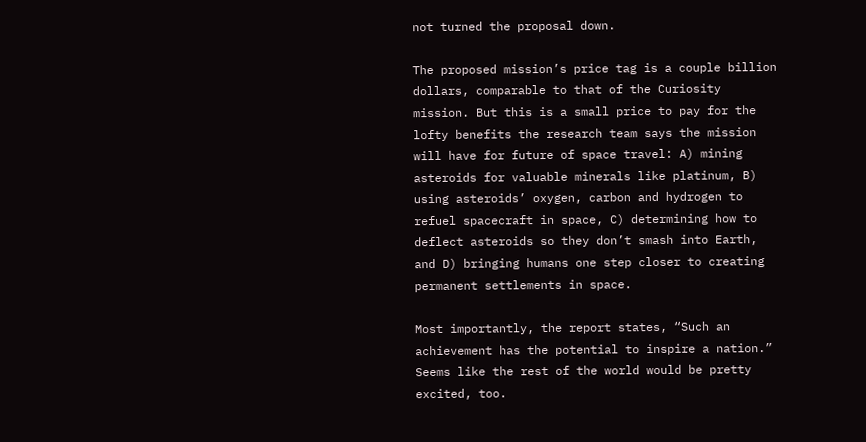not turned the proposal down.

The proposed mission’s price tag is a couple billion dollars, comparable to that of the Curiosity mission. But this is a small price to pay for the lofty benefits the research team says the mission will have for future of space travel: A) mining asteroids for valuable minerals like platinum, B) using asteroids’ oxygen, carbon and hydrogen to refuel spacecraft in space, C) determining how to deflect asteroids so they don’t smash into Earth, and D) bringing humans one step closer to creating permanent settlements in space.

Most importantly, the report states, “Such an achievement has the potential to inspire a nation.” Seems like the rest of the world would be pretty excited, too.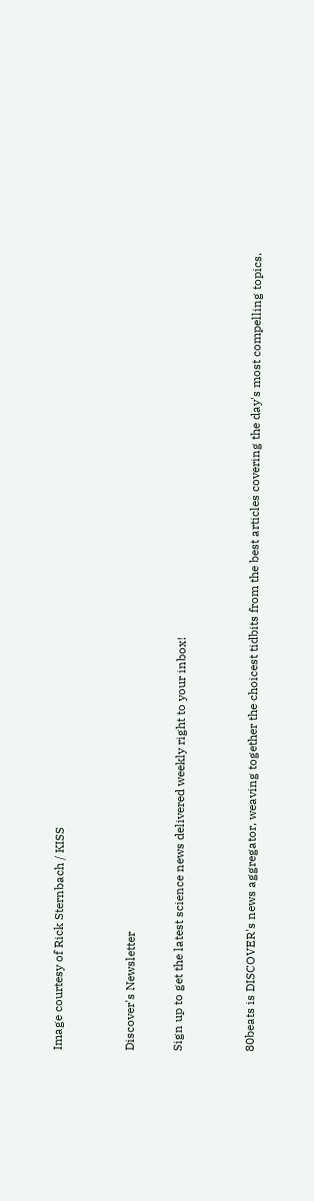Image courtesy of Rick Sternbach / KISS


Discover's Newsletter

Sign up to get the latest science news delivered weekly right to your inbox!


80beats is DISCOVER's news aggregator, weaving together the choicest tidbits from the best articles covering the day's most compelling topics.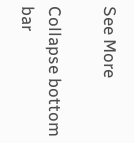See More

Collapse bottom bar